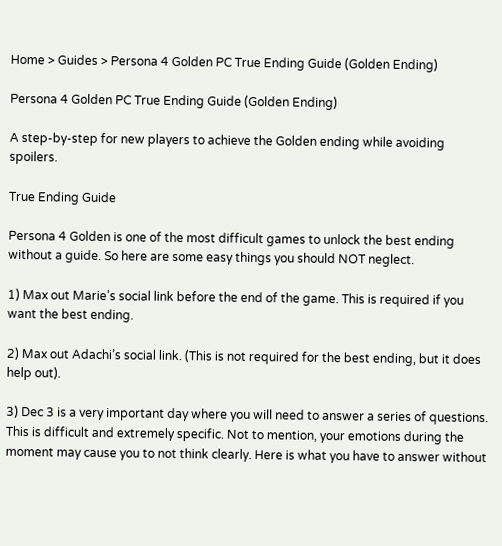Home > Guides > Persona 4 Golden PC True Ending Guide (Golden Ending)

Persona 4 Golden PC True Ending Guide (Golden Ending)

A step-by-step for new players to achieve the Golden ending while avoiding spoilers.

True Ending Guide

Persona 4 Golden is one of the most difficult games to unlock the best ending without a guide. So here are some easy things you should NOT neglect.

1) Max out Marie’s social link before the end of the game. This is required if you want the best ending.

2) Max out Adachi’s social link. (This is not required for the best ending, but it does help out).

3) Dec 3 is a very important day where you will need to answer a series of questions. This is difficult and extremely specific. Not to mention, your emotions during the moment may cause you to not think clearly. Here is what you have to answer without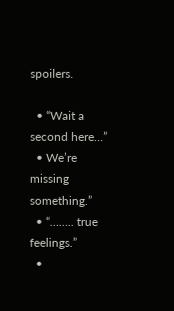spoilers.

  • “Wait a second here…”
  • We’re missing something.”
  • “…….. true feelings.”
  •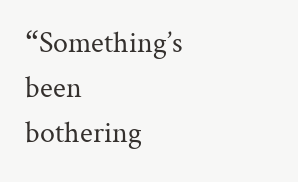“Something’s been bothering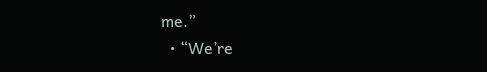me.”
  • “We’re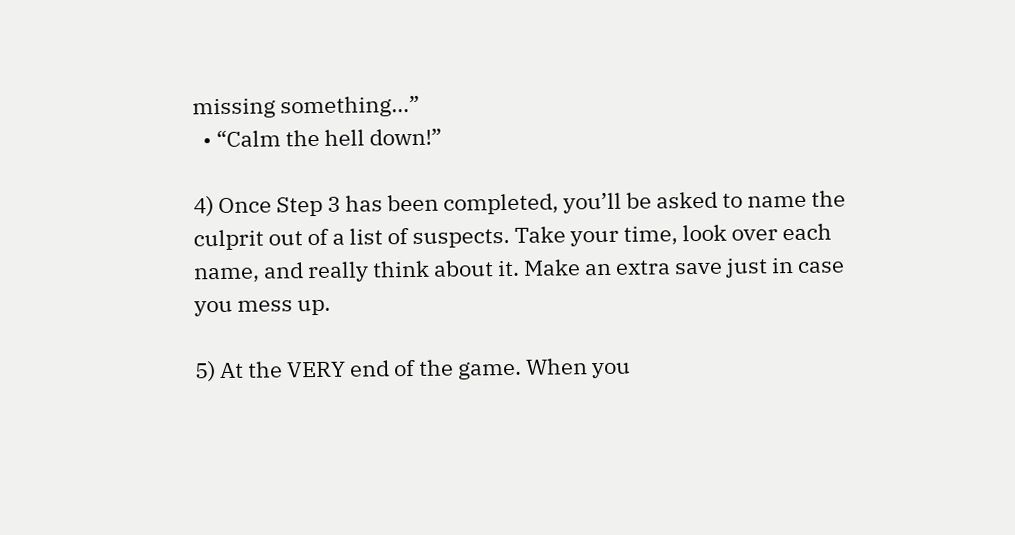missing something…”
  • “Calm the hell down!”

4) Once Step 3 has been completed, you’ll be asked to name the culprit out of a list of suspects. Take your time, look over each name, and really think about it. Make an extra save just in case you mess up.

5) At the VERY end of the game. When you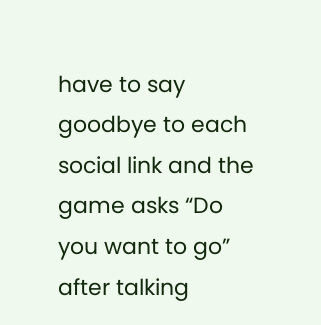have to say goodbye to each social link and the game asks “Do you want to go” after talking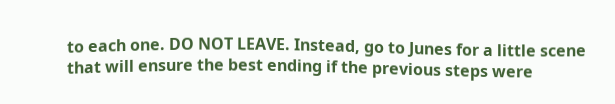to each one. DO NOT LEAVE. Instead, go to Junes for a little scene that will ensure the best ending if the previous steps were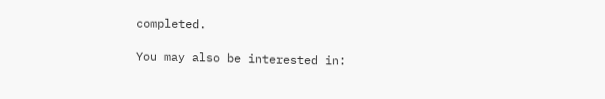completed.

You may also be interested in: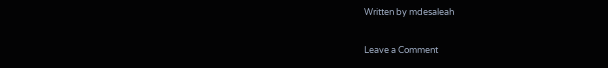Written by mdesaleah

Leave a Comment